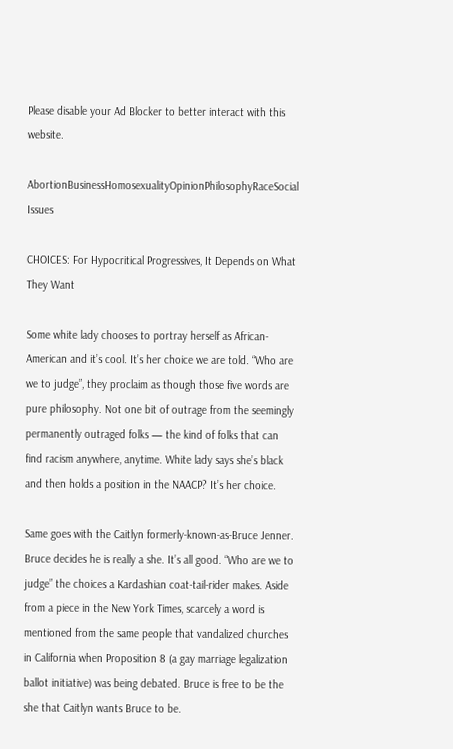Please disable your Ad Blocker to better interact with this website.

AbortionBusinessHomosexualityOpinionPhilosophyRaceSocial Issues

CHOICES: For Hypocritical Progressives, It Depends on What They Want

Some white lady chooses to portray herself as African-American and it’s cool. It’s her choice we are told. “Who are we to judge”, they proclaim as though those five words are pure philosophy. Not one bit of outrage from the seemingly permanently outraged folks — the kind of folks that can find racism anywhere, anytime. White lady says she’s black and then holds a position in the NAACP? It’s her choice.

Same goes with the Caitlyn formerly-known-as-Bruce Jenner. Bruce decides he is really a she. It’s all good. “Who are we to judge” the choices a Kardashian coat-tail-rider makes. Aside from a piece in the New York Times, scarcely a word is mentioned from the same people that vandalized churches in California when Proposition 8 (a gay marriage legalization ballot initiative) was being debated. Bruce is free to be the she that Caitlyn wants Bruce to be.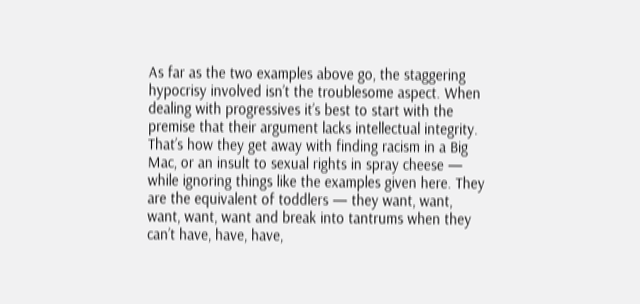As far as the two examples above go, the staggering hypocrisy involved isn’t the troublesome aspect. When dealing with progressives it’s best to start with the premise that their argument lacks intellectual integrity. That’s how they get away with finding racism in a Big Mac, or an insult to sexual rights in spray cheese — while ignoring things like the examples given here. They are the equivalent of toddlers — they want, want, want, want, want and break into tantrums when they can’t have, have, have,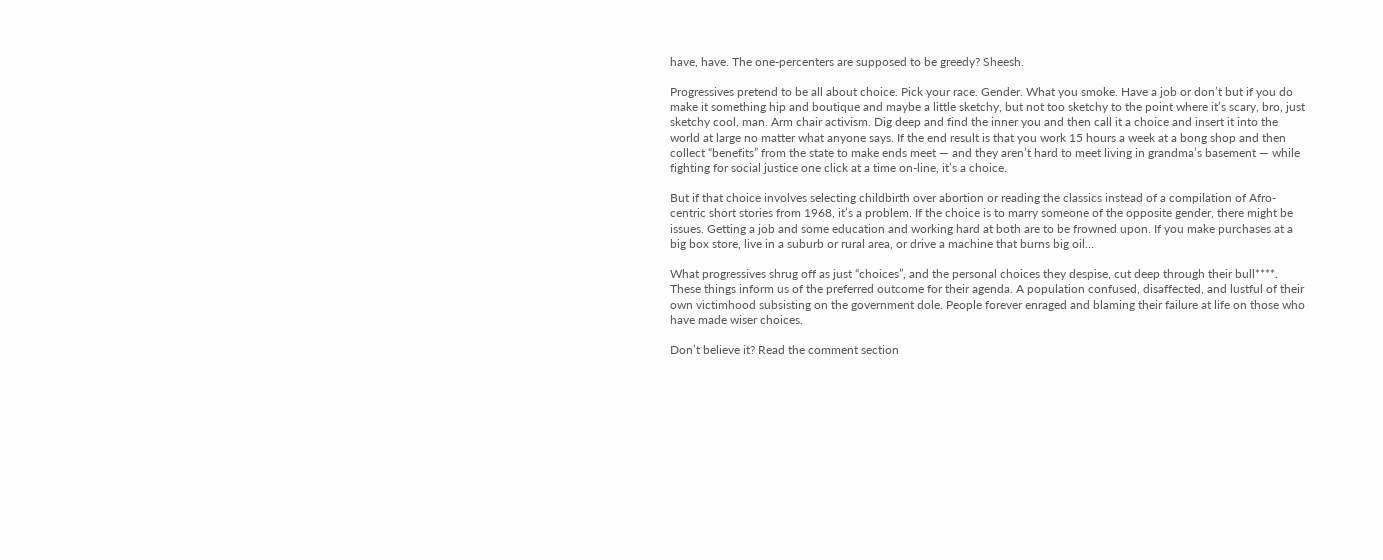have, have. The one-percenters are supposed to be greedy? Sheesh.

Progressives pretend to be all about choice. Pick your race. Gender. What you smoke. Have a job or don’t but if you do make it something hip and boutique and maybe a little sketchy, but not too sketchy to the point where it’s scary, bro, just sketchy cool, man. Arm chair activism. Dig deep and find the inner you and then call it a choice and insert it into the world at large no matter what anyone says. If the end result is that you work 15 hours a week at a bong shop and then collect “benefits” from the state to make ends meet — and they aren’t hard to meet living in grandma’s basement — while fighting for social justice one click at a time on-line, it’s a choice.

But if that choice involves selecting childbirth over abortion or reading the classics instead of a compilation of Afro-centric short stories from 1968, it’s a problem. If the choice is to marry someone of the opposite gender, there might be issues. Getting a job and some education and working hard at both are to be frowned upon. If you make purchases at a big box store, live in a suburb or rural area, or drive a machine that burns big oil…

What progressives shrug off as just “choices”, and the personal choices they despise, cut deep through their bull****. These things inform us of the preferred outcome for their agenda. A population confused, disaffected, and lustful of their own victimhood subsisting on the government dole. People forever enraged and blaming their failure at life on those who have made wiser choices.

Don’t believe it? Read the comment section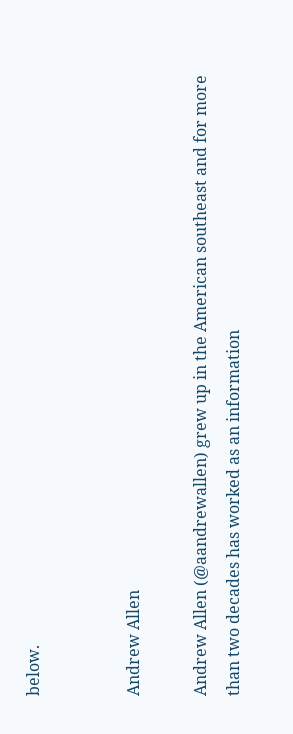below.


Andrew Allen

Andrew Allen (@aandrewallen) grew up in the American southeast and for more than two decades has worked as an information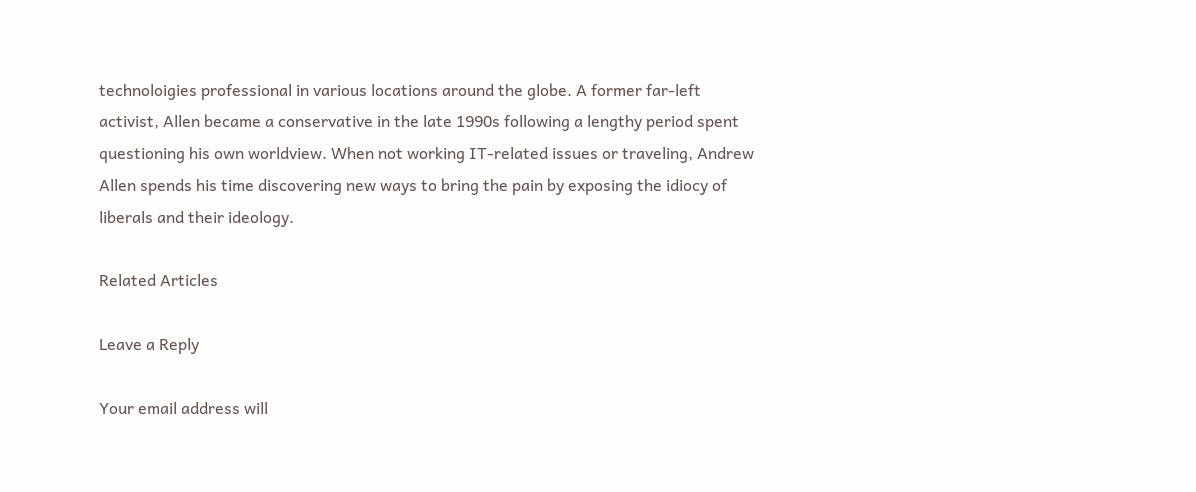technoloigies professional in various locations around the globe. A former far-left activist, Allen became a conservative in the late 1990s following a lengthy period spent questioning his own worldview. When not working IT-related issues or traveling, Andrew Allen spends his time discovering new ways to bring the pain by exposing the idiocy of liberals and their ideology.

Related Articles

Leave a Reply

Your email address will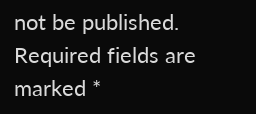not be published. Required fields are marked *